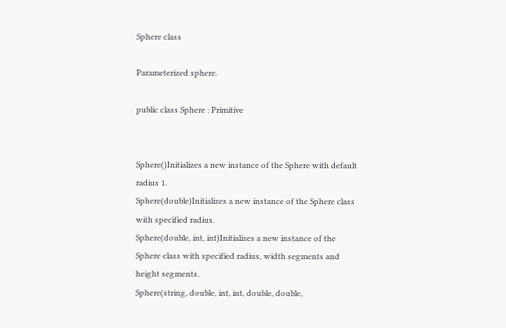Sphere class

Parameterized sphere.

public class Sphere : Primitive


Sphere()Initializes a new instance of the Sphere with default radius 1.
Sphere(double)Initializes a new instance of the Sphere class with specified radius.
Sphere(double, int, int)Initializes a new instance of the Sphere class with specified radius, width segments and height segments.
Sphere(string, double, int, int, double, double,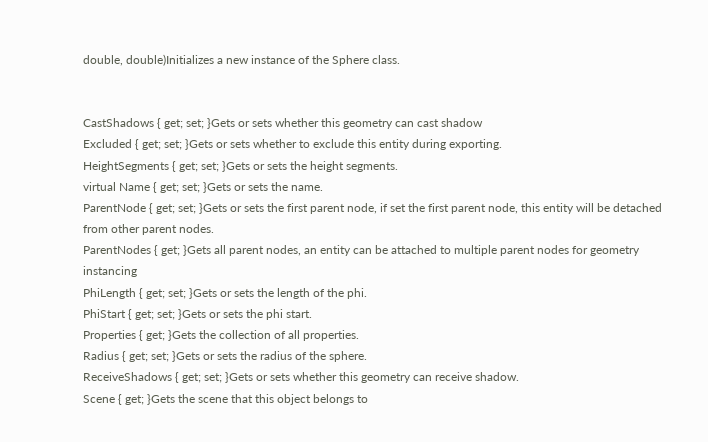double, double)Initializes a new instance of the Sphere class.


CastShadows { get; set; }Gets or sets whether this geometry can cast shadow
Excluded { get; set; }Gets or sets whether to exclude this entity during exporting.
HeightSegments { get; set; }Gets or sets the height segments.
virtual Name { get; set; }Gets or sets the name.
ParentNode { get; set; }Gets or sets the first parent node, if set the first parent node, this entity will be detached from other parent nodes.
ParentNodes { get; }Gets all parent nodes, an entity can be attached to multiple parent nodes for geometry instancing
PhiLength { get; set; }Gets or sets the length of the phi.
PhiStart { get; set; }Gets or sets the phi start.
Properties { get; }Gets the collection of all properties.
Radius { get; set; }Gets or sets the radius of the sphere.
ReceiveShadows { get; set; }Gets or sets whether this geometry can receive shadow.
Scene { get; }Gets the scene that this object belongs to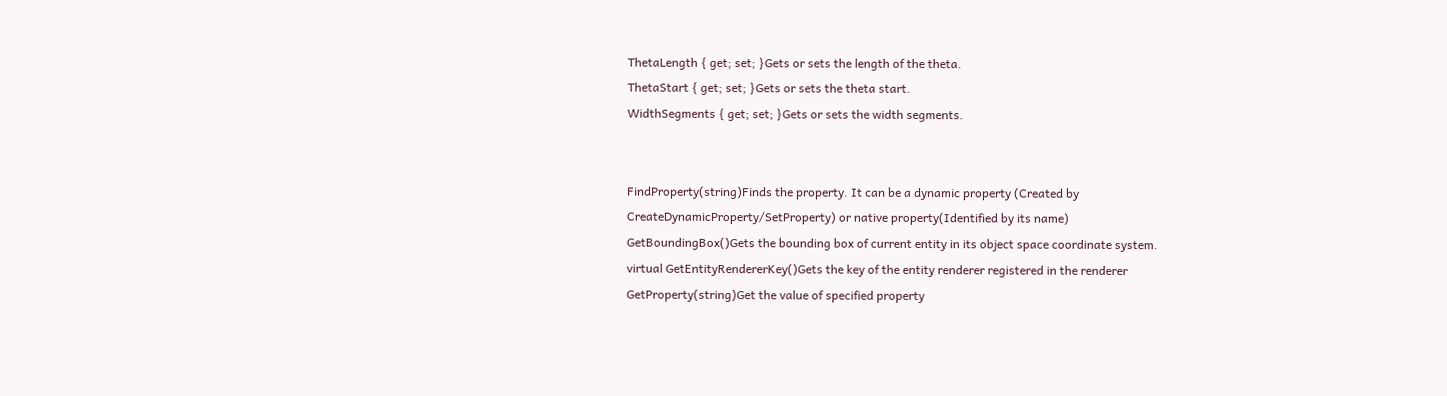ThetaLength { get; set; }Gets or sets the length of the theta.
ThetaStart { get; set; }Gets or sets the theta start.
WidthSegments { get; set; }Gets or sets the width segments.


FindProperty(string)Finds the property. It can be a dynamic property (Created by CreateDynamicProperty/SetProperty) or native property(Identified by its name)
GetBoundingBox()Gets the bounding box of current entity in its object space coordinate system.
virtual GetEntityRendererKey()Gets the key of the entity renderer registered in the renderer
GetProperty(string)Get the value of specified property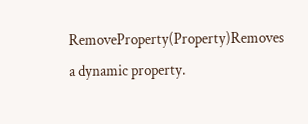RemoveProperty(Property)Removes a dynamic property.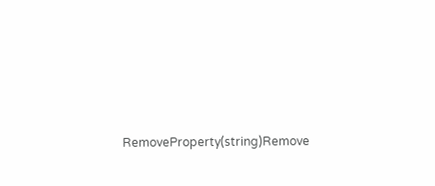RemoveProperty(string)Remove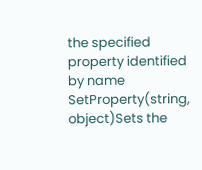the specified property identified by name
SetProperty(string, object)Sets the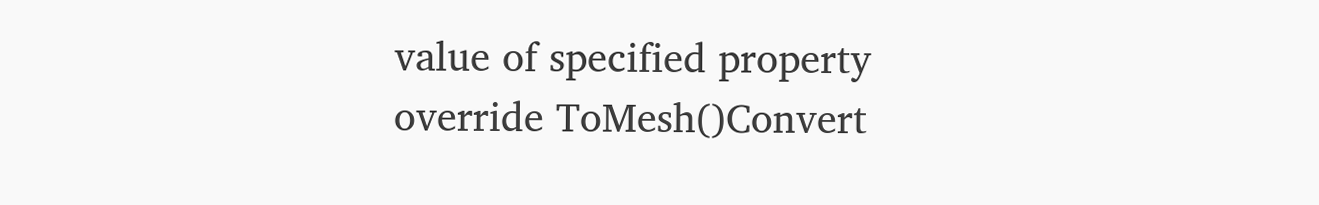value of specified property
override ToMesh()Convert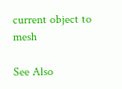current object to mesh

See Also